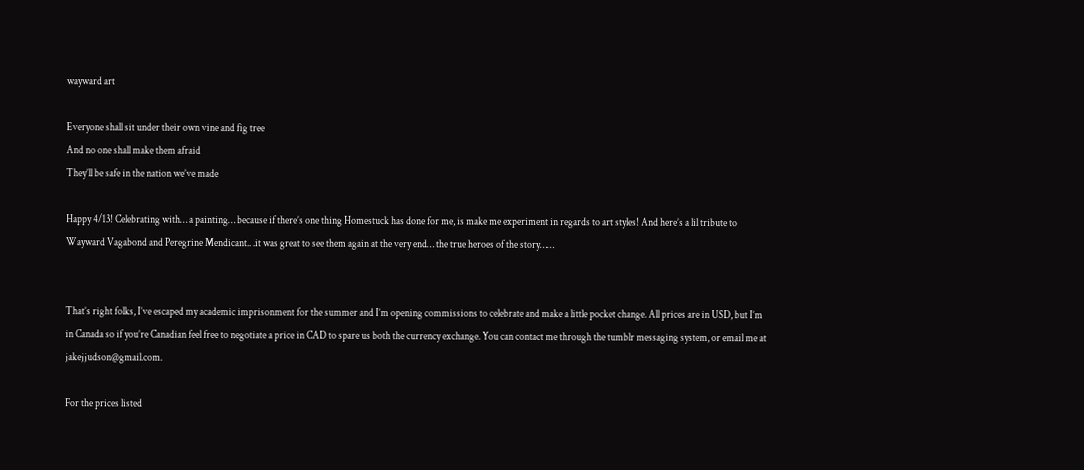wayward art

Everyone shall sit under their own vine and fig tree
And no one shall make them afraid
They’ll be safe in the nation we’ve made

Happy 4/13! Celebrating with… a painting… because if there’s one thing Homestuck has done for me, is make me experiment in regards to art styles! And here’s a lil tribute to Wayward Vagabond and Peregrine Mendicant.. .it was great to see them again at the very end… the true heroes of the story……


That’s right folks, I’ve escaped my academic imprisonment for the summer and I’m opening commissions to celebrate and make a little pocket change. All prices are in USD, but I’m in Canada so if you’re Canadian feel free to negotiate a price in CAD to spare us both the currency exchange. You can contact me through the tumblr messaging system, or email me at jakejjudson@gmail.com.

For the prices listed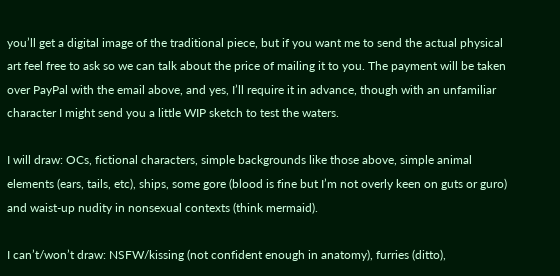you’ll get a digital image of the traditional piece, but if you want me to send the actual physical art feel free to ask so we can talk about the price of mailing it to you. The payment will be taken over PayPal with the email above, and yes, I’ll require it in advance, though with an unfamiliar character I might send you a little WIP sketch to test the waters.

I will draw: OCs, fictional characters, simple backgrounds like those above, simple animal elements (ears, tails, etc), ships, some gore (blood is fine but I’m not overly keen on guts or guro) and waist-up nudity in nonsexual contexts (think mermaid).

I can’t/won’t draw: NSFW/kissing (not confident enough in anatomy), furries (ditto),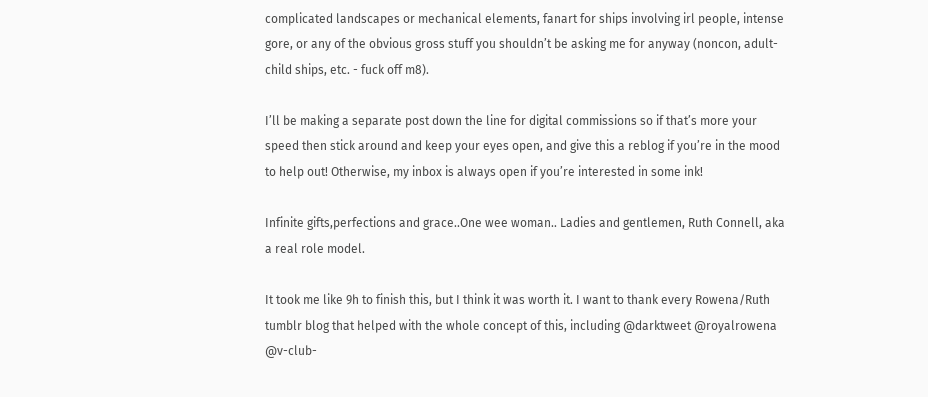complicated landscapes or mechanical elements, fanart for ships involving irl people, intense gore, or any of the obvious gross stuff you shouldn’t be asking me for anyway (noncon, adult-child ships, etc. - fuck off m8).

I’ll be making a separate post down the line for digital commissions so if that’s more your speed then stick around and keep your eyes open, and give this a reblog if you’re in the mood to help out! Otherwise, my inbox is always open if you’re interested in some ink!

Infinite gifts,perfections and grace..One wee woman.. Ladies and gentlemen, Ruth Connell, aka a real role model.

It took me like 9h to finish this, but I think it was worth it. I want to thank every Rowena/Ruth tumblr blog that helped with the whole concept of this, including @darktweet @royalrowena @v-club-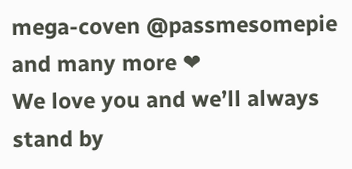mega-coven @passmesomepie and many more ❤
We love you and we’ll always stand by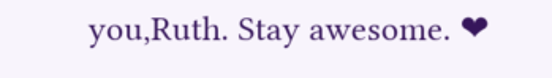you,Ruth. Stay awesome. ❤